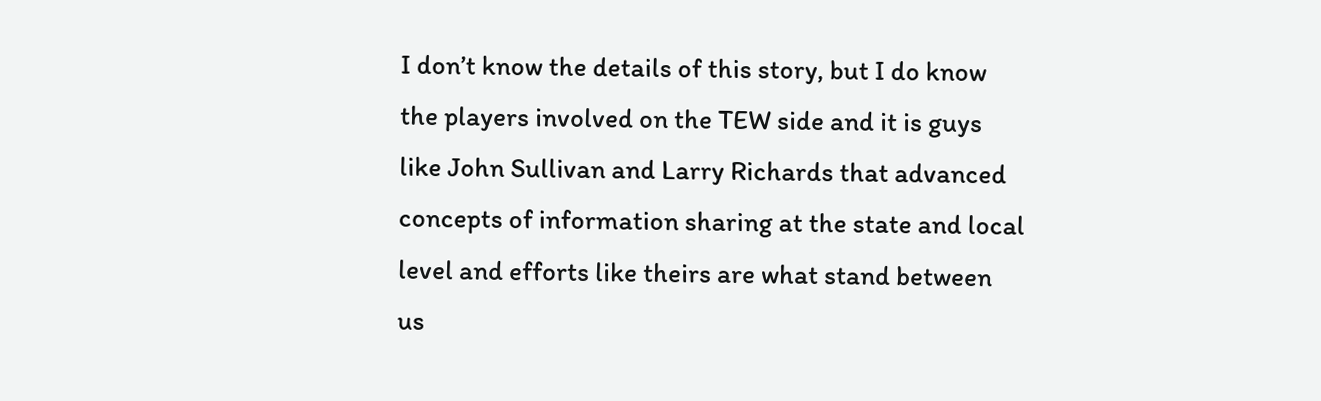I don’t know the details of this story, but I do know the players involved on the TEW side and it is guys like John Sullivan and Larry Richards that advanced concepts of information sharing at the state and local level and efforts like theirs are what stand between us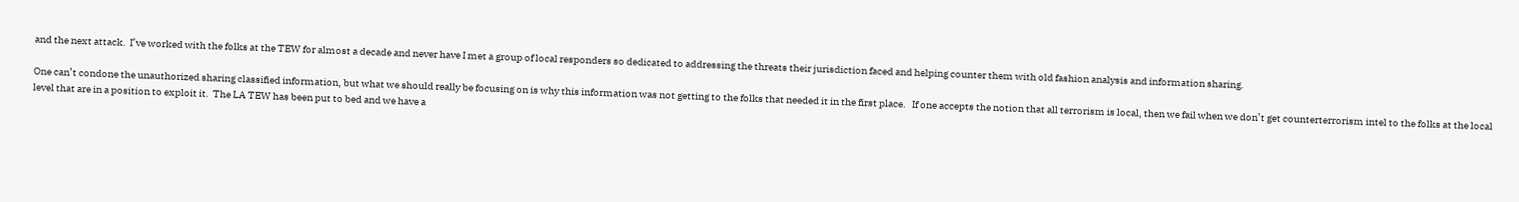and the next attack.  I’ve worked with the folks at the TEW for almost a decade and never have I met a group of local responders so dedicated to addressing the threats their jurisdiction faced and helping counter them with old fashion analysis and information sharing.

One can’t condone the unauthorized sharing classified information, but what we should really be focusing on is why this information was not getting to the folks that needed it in the first place.   If one accepts the notion that all terrorism is local, then we fail when we don’t get counterterrorism intel to the folks at the local level that are in a position to exploit it.  The LA TEW has been put to bed and we have a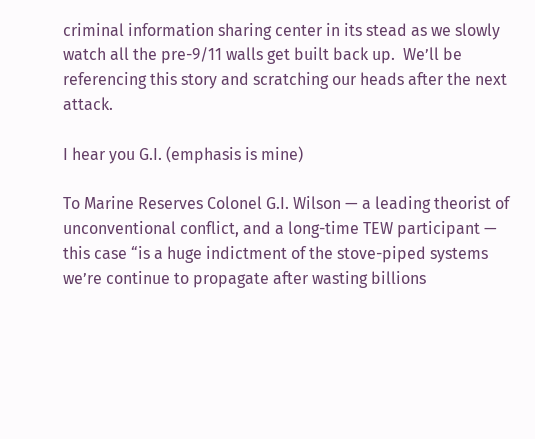criminal information sharing center in its stead as we slowly watch all the pre-9/11 walls get built back up.  We’ll be referencing this story and scratching our heads after the next attack.

I hear you G.I. (emphasis is mine)

To Marine Reserves Colonel G.I. Wilson — a leading theorist of unconventional conflict, and a long-time TEW participant — this case “is a huge indictment of the stove-piped systems we’re continue to propagate after wasting billions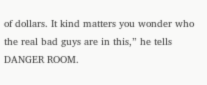of dollars. It kind matters you wonder who the real bad guys are in this,” he tells DANGER ROOM.